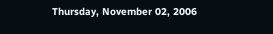Thursday, November 02, 2006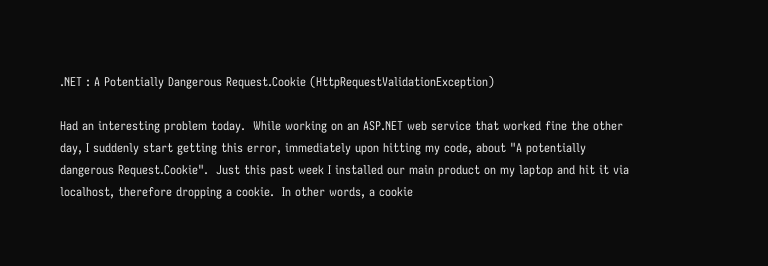.NET : A Potentially Dangerous Request.Cookie (HttpRequestValidationException)

Had an interesting problem today.  While working on an ASP.NET web service that worked fine the other day, I suddenly start getting this error, immediately upon hitting my code, about "A potentially dangerous Request.Cookie".  Just this past week I installed our main product on my laptop and hit it via localhost, therefore dropping a cookie.  In other words, a cookie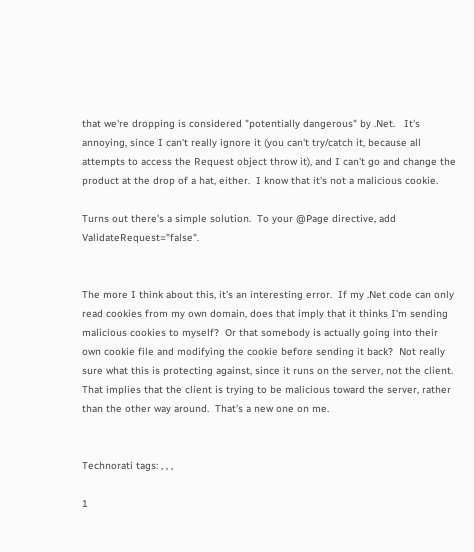that we're dropping is considered "potentially dangerous" by .Net.   It's annoying, since I can't really ignore it (you can't try/catch it, because all attempts to access the Request object throw it), and I can't go and change the product at the drop of a hat, either.  I know that it's not a malicious cookie.

Turns out there's a simple solution.  To your @Page directive, add ValidateRequest="false".


The more I think about this, it's an interesting error.  If my .Net code can only read cookies from my own domain, does that imply that it thinks I'm sending malicious cookies to myself?  Or that somebody is actually going into their own cookie file and modifying the cookie before sending it back?  Not really sure what this is protecting against, since it runs on the server, not the client.  That implies that the client is trying to be malicious toward the server, rather than the other way around.  That's a new one on me.


Technorati tags: , , ,

1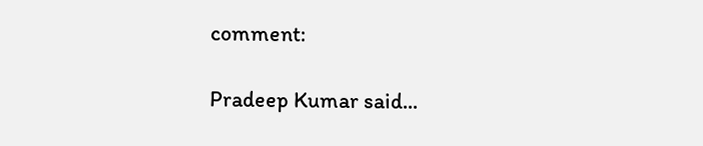comment:

Pradeep Kumar said...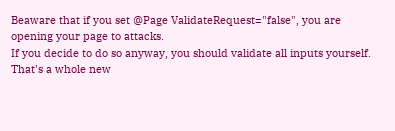Beaware that if you set @Page ValidateRequest="false", you are opening your page to attacks.
If you decide to do so anyway, you should validate all inputs yourself.
That's a whole new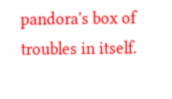pandora's box of troubles in itself.